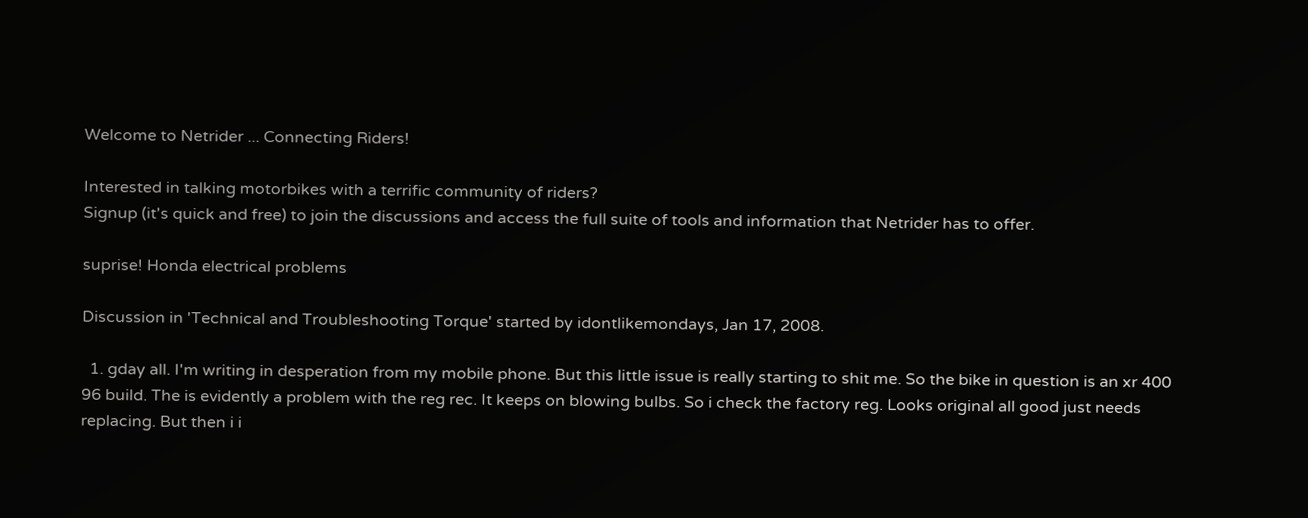Welcome to Netrider ... Connecting Riders!

Interested in talking motorbikes with a terrific community of riders?
Signup (it's quick and free) to join the discussions and access the full suite of tools and information that Netrider has to offer.

suprise! Honda electrical problems

Discussion in 'Technical and Troubleshooting Torque' started by idontlikemondays, Jan 17, 2008.

  1. gday all. I'm writing in desperation from my mobile phone. But this little issue is really starting to shit me. So the bike in question is an xr 400 96 build. The is evidently a problem with the reg rec. It keeps on blowing bulbs. So i check the factory reg. Looks original all good just needs replacing. But then i i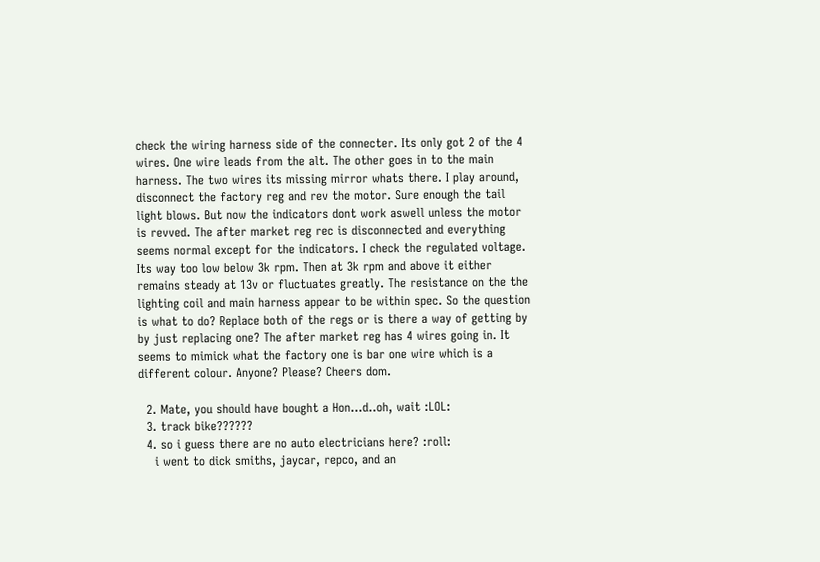check the wiring harness side of the connecter. Its only got 2 of the 4 wires. One wire leads from the alt. The other goes in to the main harness. The two wires its missing mirror whats there. I play around, disconnect the factory reg and rev the motor. Sure enough the tail light blows. But now the indicators dont work aswell unless the motor is revved. The after market reg rec is disconnected and everything seems normal except for the indicators. I check the regulated voltage. Its way too low below 3k rpm. Then at 3k rpm and above it either remains steady at 13v or fluctuates greatly. The resistance on the the lighting coil and main harness appear to be within spec. So the question is what to do? Replace both of the regs or is there a way of getting by by just replacing one? The after market reg has 4 wires going in. It seems to mimick what the factory one is bar one wire which is a different colour. Anyone? Please? Cheers dom.

  2. Mate, you should have bought a Hon...d..oh, wait :LOL:
  3. track bike??????
  4. so i guess there are no auto electricians here? :roll:
    i went to dick smiths, jaycar, repco, and an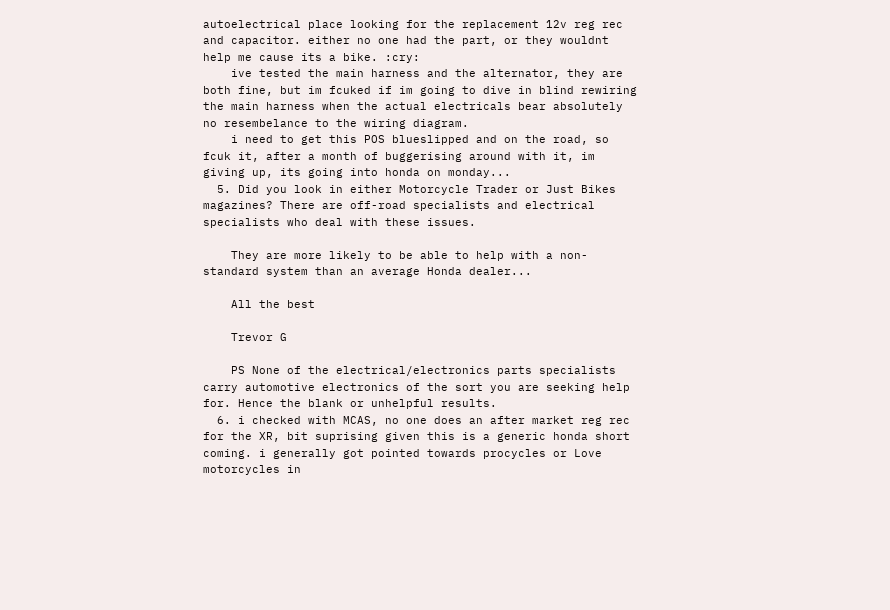autoelectrical place looking for the replacement 12v reg rec and capacitor. either no one had the part, or they wouldnt help me cause its a bike. :cry:
    ive tested the main harness and the alternator, they are both fine, but im fcuked if im going to dive in blind rewiring the main harness when the actual electricals bear absolutely no resembelance to the wiring diagram.
    i need to get this POS blueslipped and on the road, so fcuk it, after a month of buggerising around with it, im giving up, its going into honda on monday...
  5. Did you look in either Motorcycle Trader or Just Bikes magazines? There are off-road specialists and electrical specialists who deal with these issues.

    They are more likely to be able to help with a non-standard system than an average Honda dealer...

    All the best

    Trevor G

    PS None of the electrical/electronics parts specialists carry automotive electronics of the sort you are seeking help for. Hence the blank or unhelpful results.
  6. i checked with MCAS, no one does an after market reg rec for the XR, bit suprising given this is a generic honda short coming. i generally got pointed towards procycles or Love motorcycles in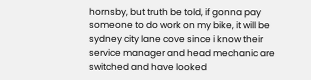hornsby, but truth be told, if gonna pay someone to do work on my bike, it will be sydney city lane cove since i know their service manager and head mechanic are switched and have looked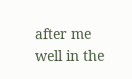after me well in the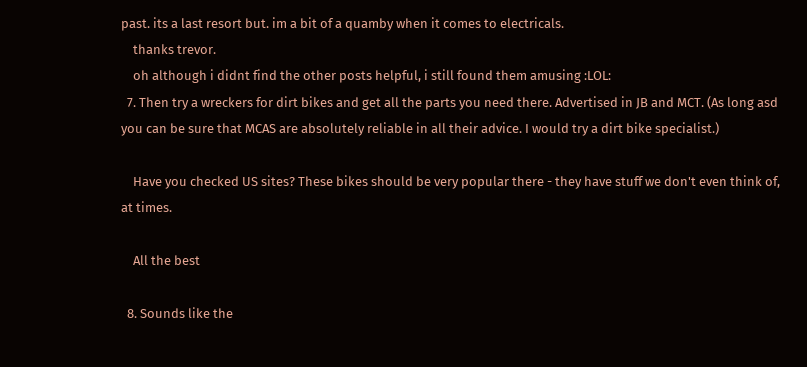past. its a last resort but. im a bit of a quamby when it comes to electricals.
    thanks trevor.
    oh although i didnt find the other posts helpful, i still found them amusing :LOL:
  7. Then try a wreckers for dirt bikes and get all the parts you need there. Advertised in JB and MCT. (As long asd you can be sure that MCAS are absolutely reliable in all their advice. I would try a dirt bike specialist.)

    Have you checked US sites? These bikes should be very popular there - they have stuff we don't even think of, at times.

    All the best

  8. Sounds like the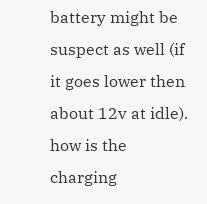battery might be suspect as well (if it goes lower then about 12v at idle). how is the charging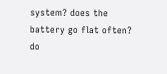system? does the battery go flat often? do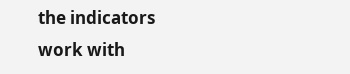the indicators work with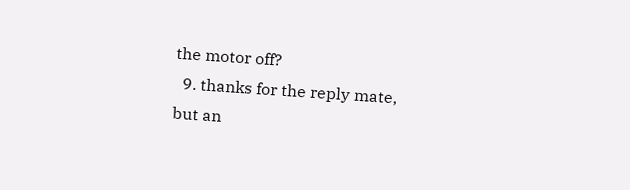the motor off?
  9. thanks for the reply mate, but an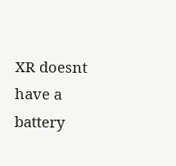XR doesnt have a battery